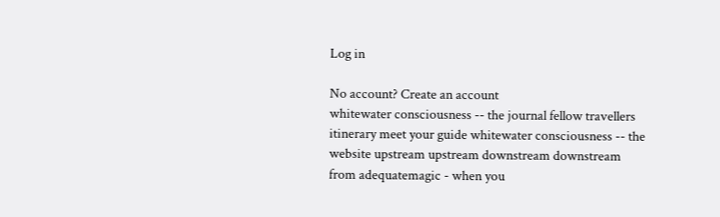Log in

No account? Create an account
whitewater consciousness -- the journal fellow travellers itinerary meet your guide whitewater consciousness -- the website upstream upstream downstream downstream
from adequatemagic - when you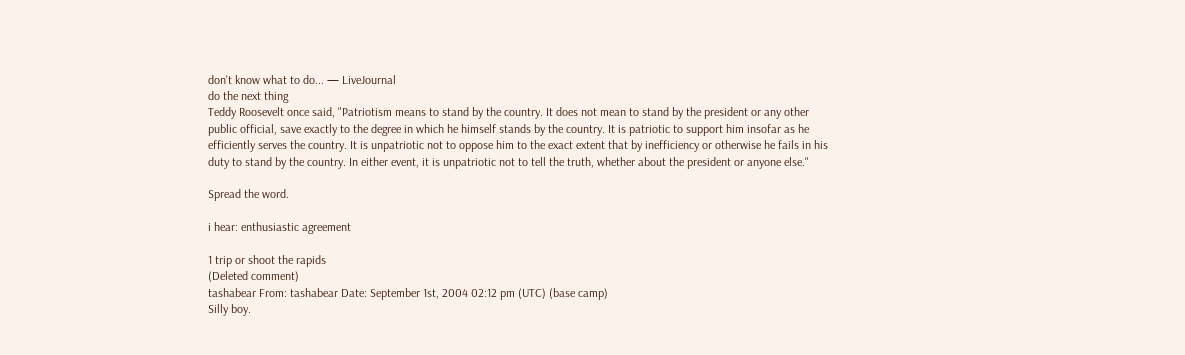don't know what to do... — LiveJournal
do the next thing
Teddy Roosevelt once said, "Patriotism means to stand by the country. It does not mean to stand by the president or any other public official, save exactly to the degree in which he himself stands by the country. It is patriotic to support him insofar as he efficiently serves the country. It is unpatriotic not to oppose him to the exact extent that by inefficiency or otherwise he fails in his duty to stand by the country. In either event, it is unpatriotic not to tell the truth, whether about the president or anyone else."

Spread the word.

i hear: enthusiastic agreement

1 trip or shoot the rapids
(Deleted comment)
tashabear From: tashabear Date: September 1st, 2004 02:12 pm (UTC) (base camp)
Silly boy.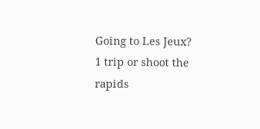Going to Les Jeux?
1 trip or shoot the rapids